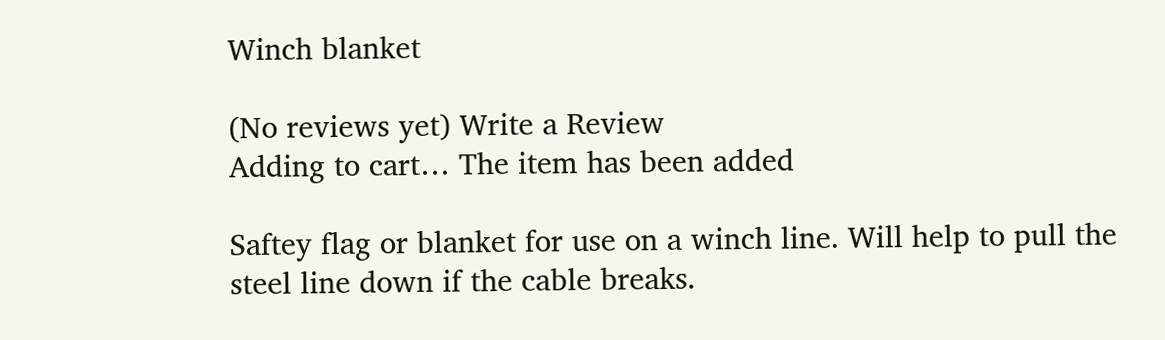Winch blanket

(No reviews yet) Write a Review
Adding to cart… The item has been added

Saftey flag or blanket for use on a winch line. Will help to pull the steel line down if the cable breaks.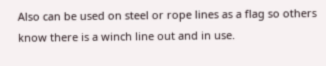Also can be used on steel or rope lines as a flag so others know there is a winch line out and in use.